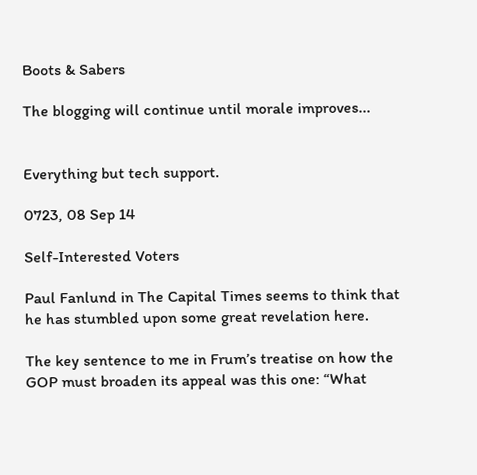Boots & Sabers

The blogging will continue until morale improves...


Everything but tech support.

0723, 08 Sep 14

Self-Interested Voters

Paul Fanlund in The Capital Times seems to think that he has stumbled upon some great revelation here.

The key sentence to me in Frum’s treatise on how the GOP must broaden its appeal was this one: “What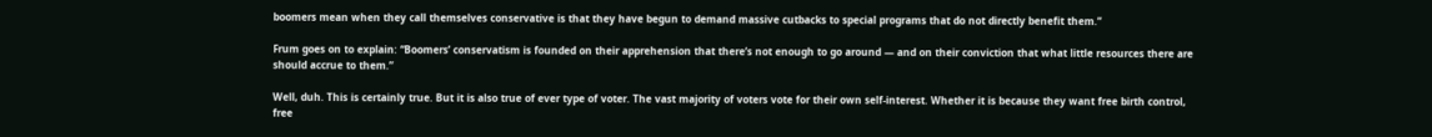boomers mean when they call themselves conservative is that they have begun to demand massive cutbacks to special programs that do not directly benefit them.”

Frum goes on to explain: “Boomers’ conservatism is founded on their apprehension that there’s not enough to go around — and on their conviction that what little resources there are should accrue to them.”

Well, duh. This is certainly true. But it is also true of ever type of voter. The vast majority of voters vote for their own self-interest. Whether it is because they want free birth control, free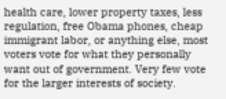health care, lower property taxes, less regulation, free Obama phones, cheap immigrant labor, or anything else, most voters vote for what they personally want out of government. Very few vote for the larger interests of society.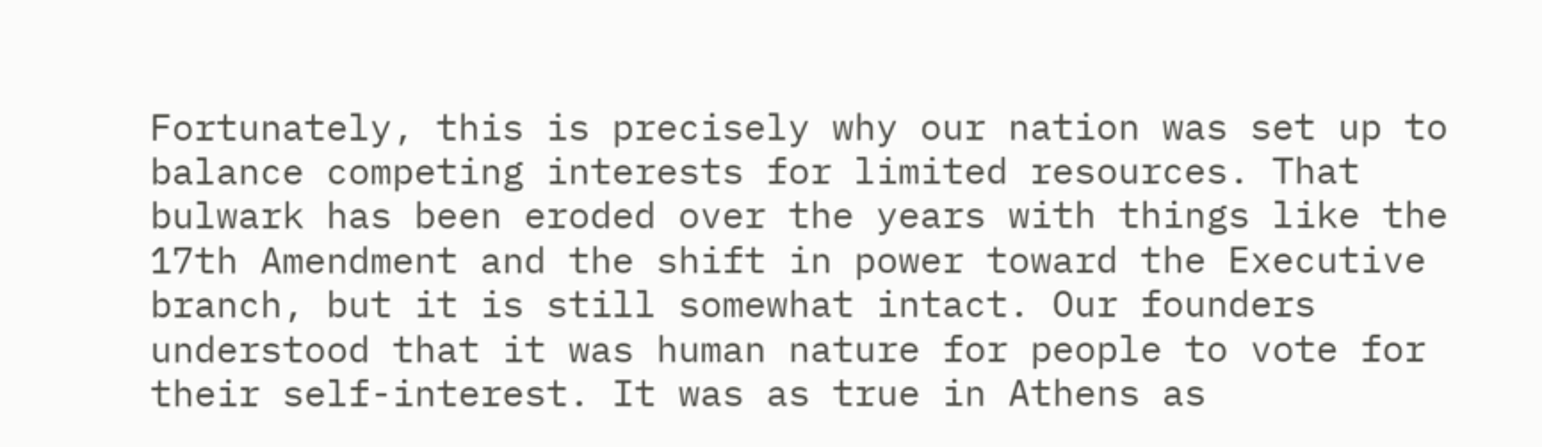Fortunately, this is precisely why our nation was set up to balance competing interests for limited resources. That bulwark has been eroded over the years with things like the 17th Amendment and the shift in power toward the Executive branch, but it is still somewhat intact. Our founders understood that it was human nature for people to vote for their self-interest. It was as true in Athens as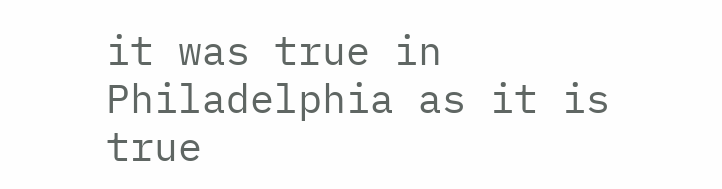it was true in Philadelphia as it is true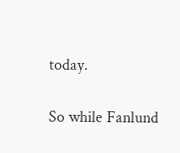today.

So while Fanlund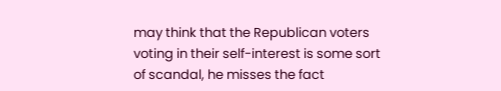may think that the Republican voters voting in their self-interest is some sort of scandal, he misses the fact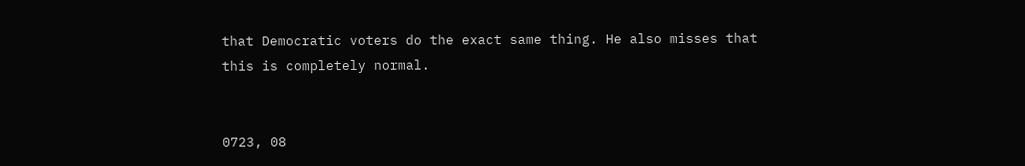that Democratic voters do the exact same thing. He also misses that this is completely normal.


0723, 08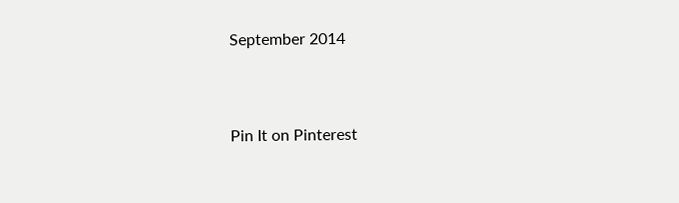September 2014


Pin It on Pinterest